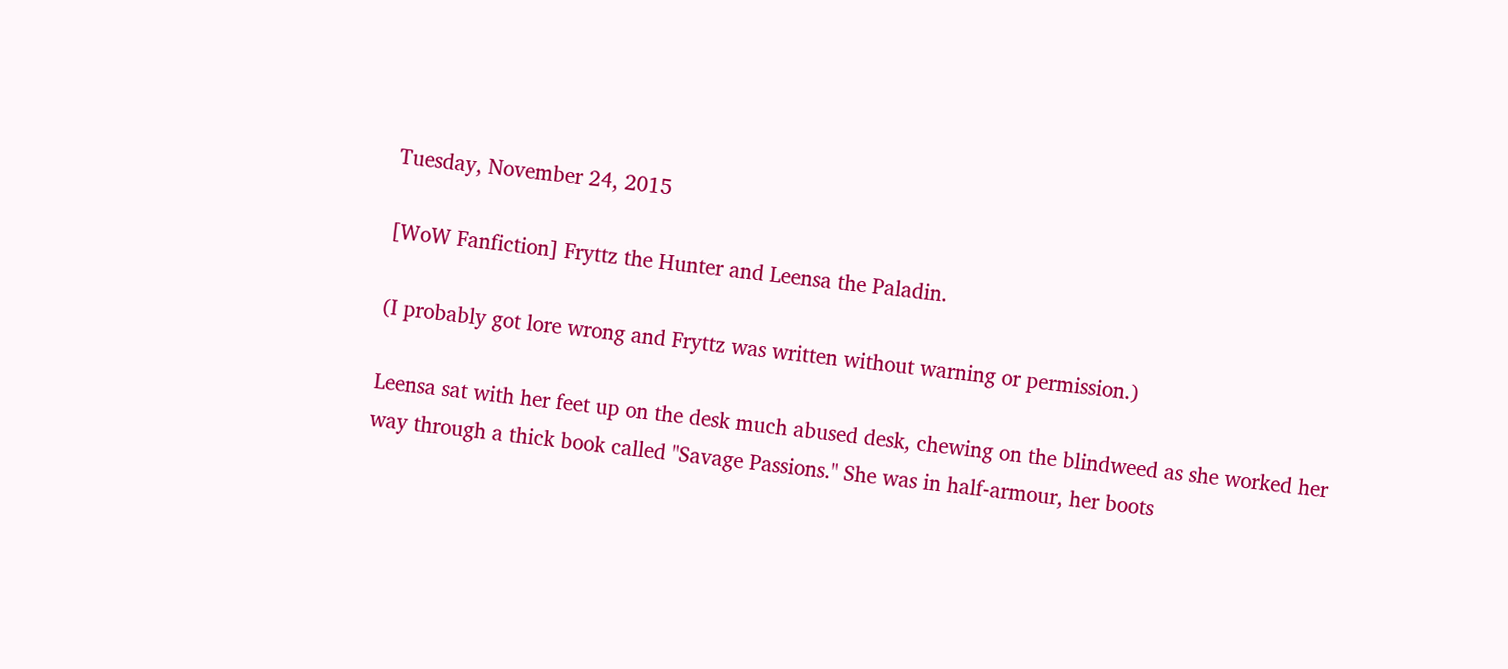Tuesday, November 24, 2015

[WoW Fanfiction] Fryttz the Hunter and Leensa the Paladin.

(I probably got lore wrong and Fryttz was written without warning or permission.)

Leensa sat with her feet up on the desk much abused desk, chewing on the blindweed as she worked her way through a thick book called "Savage Passions." She was in half-armour, her boots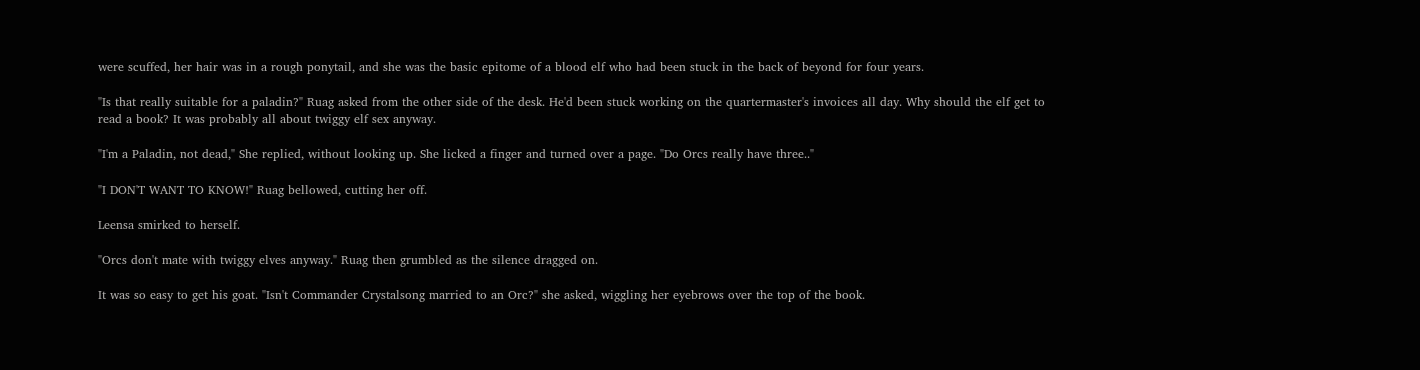were scuffed, her hair was in a rough ponytail, and she was the basic epitome of a blood elf who had been stuck in the back of beyond for four years.

"Is that really suitable for a paladin?" Ruag asked from the other side of the desk. He'd been stuck working on the quartermaster's invoices all day. Why should the elf get to read a book? It was probably all about twiggy elf sex anyway.

"I'm a Paladin, not dead," She replied, without looking up. She licked a finger and turned over a page. "Do Orcs really have three.."

"I DON'T WANT TO KNOW!" Ruag bellowed, cutting her off.

Leensa smirked to herself.

"Orcs don't mate with twiggy elves anyway." Ruag then grumbled as the silence dragged on.

It was so easy to get his goat. "Isn't Commander Crystalsong married to an Orc?" she asked, wiggling her eyebrows over the top of the book.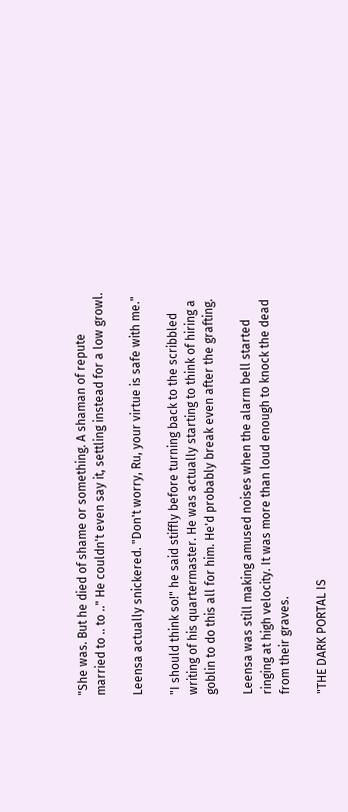"She was. But he died of shame or something. A shaman of repute married to .. to .." He couldn't even say it, settling instead for a low growl.

Leensa actually snickered. "Don't worry, Ru, your virtue is safe with me."

"I should think so!" he said stiffly before turning back to the scribbled writing of his quartermaster. He was actually starting to think of hiring a goblin to do this all for him. He'd probably break even after the grafting.

Leensa was still making amused noises when the alarm bell started ringing at high velocity. It was more than loud enough to knock the dead from their graves.

"THE DARK PORTAL IS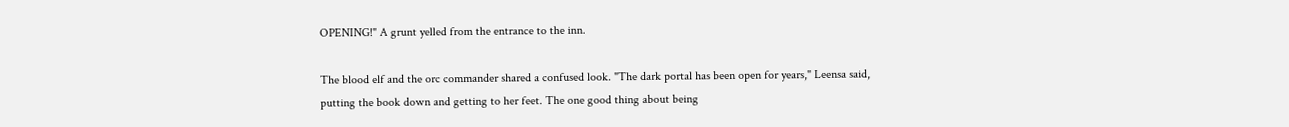OPENING!" A grunt yelled from the entrance to the inn.

The blood elf and the orc commander shared a confused look. "The dark portal has been open for years," Leensa said, putting the book down and getting to her feet. The one good thing about being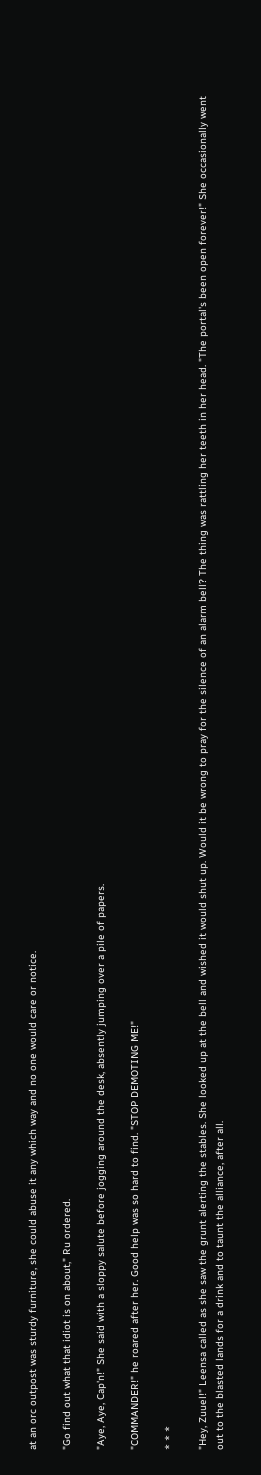at an orc outpost was sturdy furniture, she could abuse it any which way and no one would care or notice.

"Go find out what that idiot is on about," Ru ordered.

"Aye, Aye, Cap'n!" She said with a sloppy salute before jogging around the desk, absently jumping over a pile of papers.

"COMMANDER!" he roared after her. Good help was so hard to find. "STOP DEMOTING ME!"

* * *

"Hey, Zuuel!" Leensa called as she saw the grunt alerting the stables. She looked up at the bell and wished it would shut up. Would it be wrong to pray for the silence of an alarm bell? The thing was rattling her teeth in her head. "The portal's been open forever!" She occasionally went out to the blasted lands for a drink and to taunt the alliance, after all.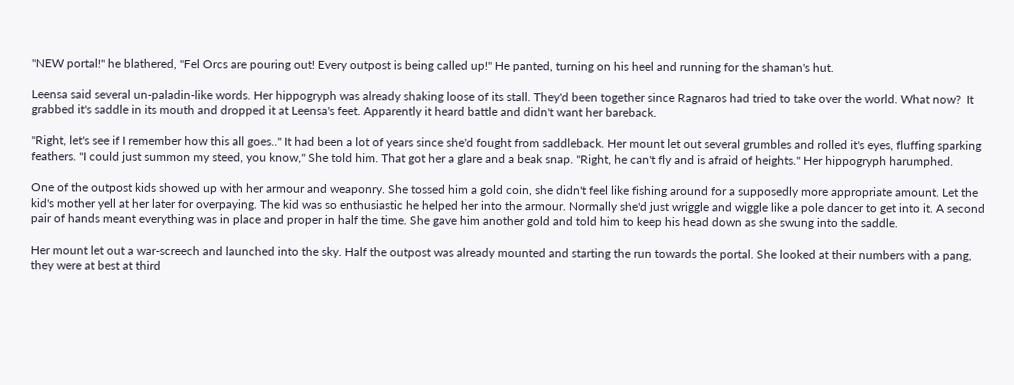"NEW portal!" he blathered, "Fel Orcs are pouring out! Every outpost is being called up!" He panted, turning on his heel and running for the shaman's hut.

Leensa said several un-paladin-like words. Her hippogryph was already shaking loose of its stall. They'd been together since Ragnaros had tried to take over the world. What now?  It grabbed it's saddle in its mouth and dropped it at Leensa's feet. Apparently it heard battle and didn't want her bareback.

"Right, let's see if I remember how this all goes.." It had been a lot of years since she'd fought from saddleback. Her mount let out several grumbles and rolled it's eyes, fluffing sparking feathers. "I could just summon my steed, you know," She told him. That got her a glare and a beak snap. "Right, he can't fly and is afraid of heights." Her hippogryph harumphed.

One of the outpost kids showed up with her armour and weaponry. She tossed him a gold coin, she didn't feel like fishing around for a supposedly more appropriate amount. Let the kid's mother yell at her later for overpaying. The kid was so enthusiastic he helped her into the armour. Normally she'd just wriggle and wiggle like a pole dancer to get into it. A second pair of hands meant everything was in place and proper in half the time. She gave him another gold and told him to keep his head down as she swung into the saddle.

Her mount let out a war-screech and launched into the sky. Half the outpost was already mounted and starting the run towards the portal. She looked at their numbers with a pang, they were at best at third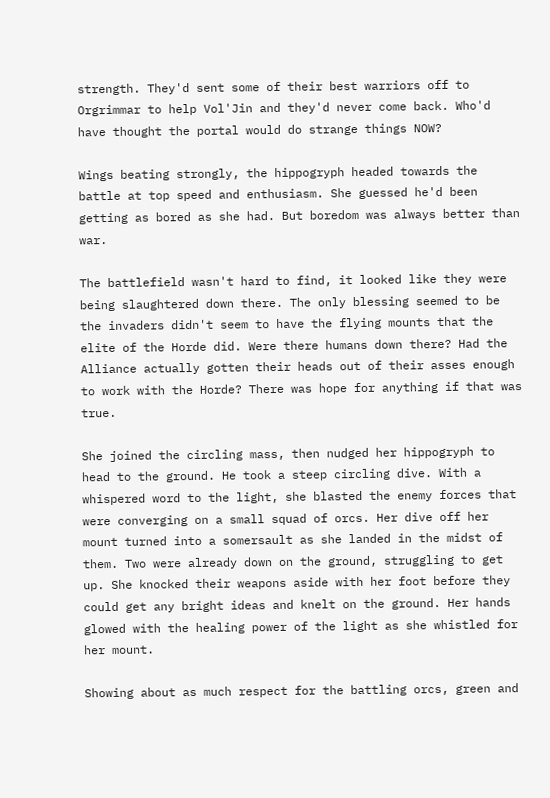strength. They'd sent some of their best warriors off to Orgrimmar to help Vol'Jin and they'd never come back. Who'd have thought the portal would do strange things NOW?

Wings beating strongly, the hippogryph headed towards the battle at top speed and enthusiasm. She guessed he'd been getting as bored as she had. But boredom was always better than war.

The battlefield wasn't hard to find, it looked like they were being slaughtered down there. The only blessing seemed to be the invaders didn't seem to have the flying mounts that the elite of the Horde did. Were there humans down there? Had the Alliance actually gotten their heads out of their asses enough to work with the Horde? There was hope for anything if that was true.

She joined the circling mass, then nudged her hippogryph to head to the ground. He took a steep circling dive. With a whispered word to the light, she blasted the enemy forces that were converging on a small squad of orcs. Her dive off her mount turned into a somersault as she landed in the midst of them. Two were already down on the ground, struggling to get up. She knocked their weapons aside with her foot before they could get any bright ideas and knelt on the ground. Her hands glowed with the healing power of the light as she whistled for her mount.

Showing about as much respect for the battling orcs, green and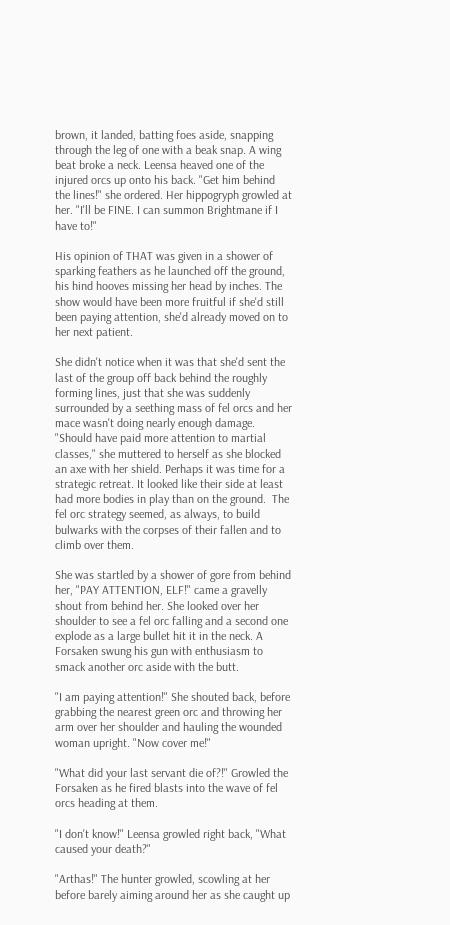brown, it landed, batting foes aside, snapping through the leg of one with a beak snap. A wing beat broke a neck. Leensa heaved one of the injured orcs up onto his back. "Get him behind the lines!" she ordered. Her hippogryph growled at her. "I'll be FINE. I can summon Brightmane if I have to!"

His opinion of THAT was given in a shower of sparking feathers as he launched off the ground, his hind hooves missing her head by inches. The show would have been more fruitful if she'd still been paying attention, she'd already moved on to her next patient.

She didn't notice when it was that she'd sent the last of the group off back behind the roughly forming lines, just that she was suddenly surrounded by a seething mass of fel orcs and her mace wasn't doing nearly enough damage. "Should have paid more attention to martial classes," she muttered to herself as she blocked an axe with her shield. Perhaps it was time for a strategic retreat. It looked like their side at least had more bodies in play than on the ground.  The fel orc strategy seemed, as always, to build bulwarks with the corpses of their fallen and to climb over them.

She was startled by a shower of gore from behind her, "PAY ATTENTION, ELF!" came a gravelly shout from behind her. She looked over her shoulder to see a fel orc falling and a second one explode as a large bullet hit it in the neck. A Forsaken swung his gun with enthusiasm to smack another orc aside with the butt.

"I am paying attention!" She shouted back, before grabbing the nearest green orc and throwing her arm over her shoulder and hauling the wounded woman upright. "Now cover me!"

"What did your last servant die of?!" Growled the Forsaken as he fired blasts into the wave of fel orcs heading at them.

"I don't know!" Leensa growled right back, "What caused your death?"

"Arthas!" The hunter growled, scowling at her before barely aiming around her as she caught up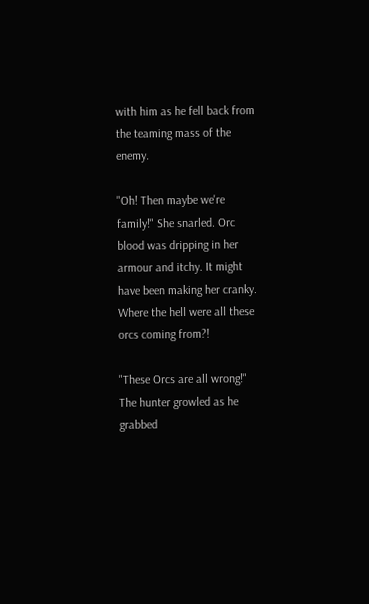with him as he fell back from the teaming mass of the enemy.

"Oh! Then maybe we're family!" She snarled. Orc blood was dripping in her armour and itchy. It might have been making her cranky. Where the hell were all these orcs coming from?!

"These Orcs are all wrong!" The hunter growled as he grabbed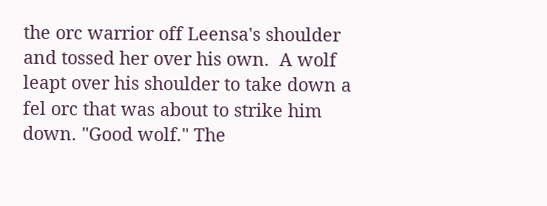the orc warrior off Leensa's shoulder and tossed her over his own.  A wolf leapt over his shoulder to take down a fel orc that was about to strike him down. "Good wolf." The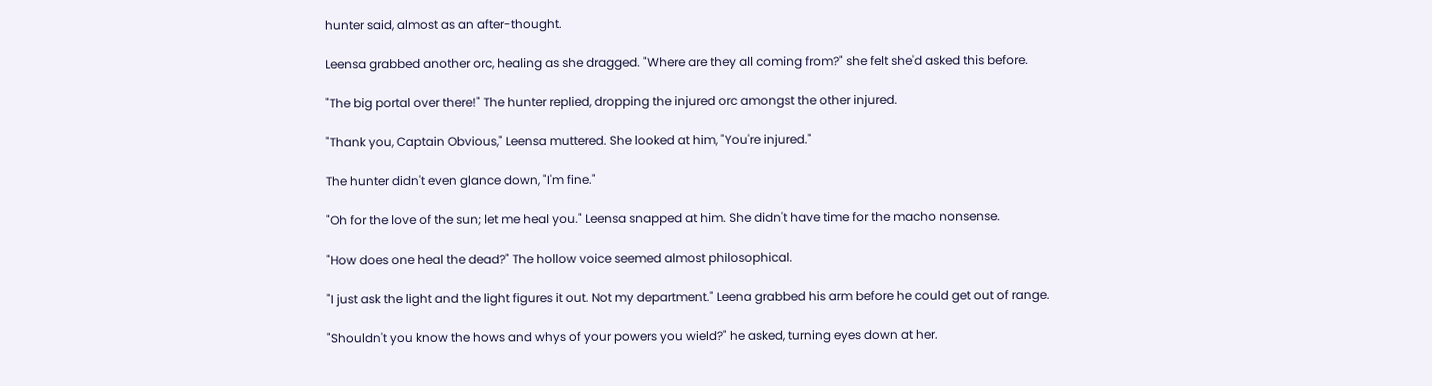hunter said, almost as an after-thought.

Leensa grabbed another orc, healing as she dragged. "Where are they all coming from?" she felt she'd asked this before.

"The big portal over there!" The hunter replied, dropping the injured orc amongst the other injured.

"Thank you, Captain Obvious," Leensa muttered. She looked at him, "You're injured."

The hunter didn't even glance down, "I'm fine."

"Oh for the love of the sun; let me heal you." Leensa snapped at him. She didn't have time for the macho nonsense.

"How does one heal the dead?" The hollow voice seemed almost philosophical.

"I just ask the light and the light figures it out. Not my department." Leena grabbed his arm before he could get out of range.

"Shouldn't you know the hows and whys of your powers you wield?" he asked, turning eyes down at her.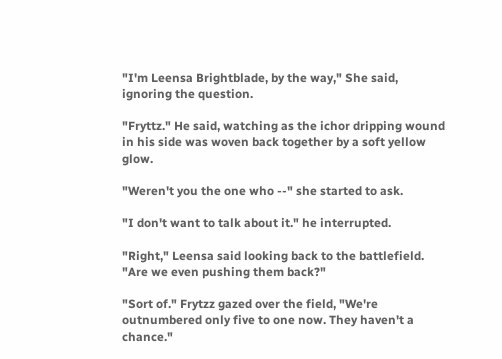"I'm Leensa Brightblade, by the way," She said, ignoring the question.

"Fryttz." He said, watching as the ichor dripping wound in his side was woven back together by a soft yellow glow.

"Weren't you the one who --" she started to ask.

"I don't want to talk about it." he interrupted.

"Right," Leensa said looking back to the battlefield. "Are we even pushing them back?"

"Sort of." Frytzz gazed over the field, "We're outnumbered only five to one now. They haven't a chance."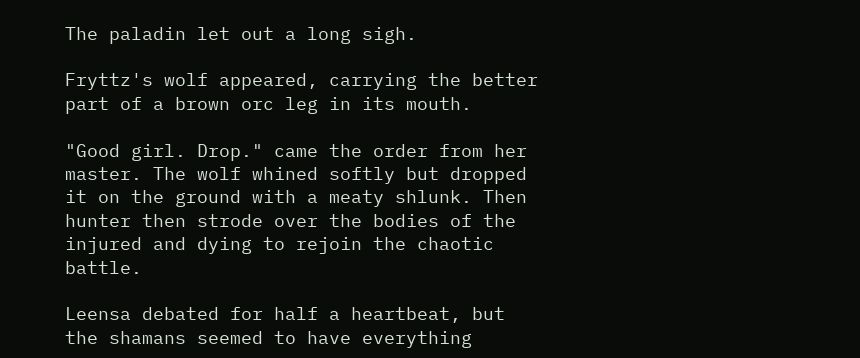The paladin let out a long sigh.

Fryttz's wolf appeared, carrying the better part of a brown orc leg in its mouth.

"Good girl. Drop." came the order from her master. The wolf whined softly but dropped it on the ground with a meaty shlunk. Then hunter then strode over the bodies of the injured and dying to rejoin the chaotic battle.

Leensa debated for half a heartbeat, but the shamans seemed to have everything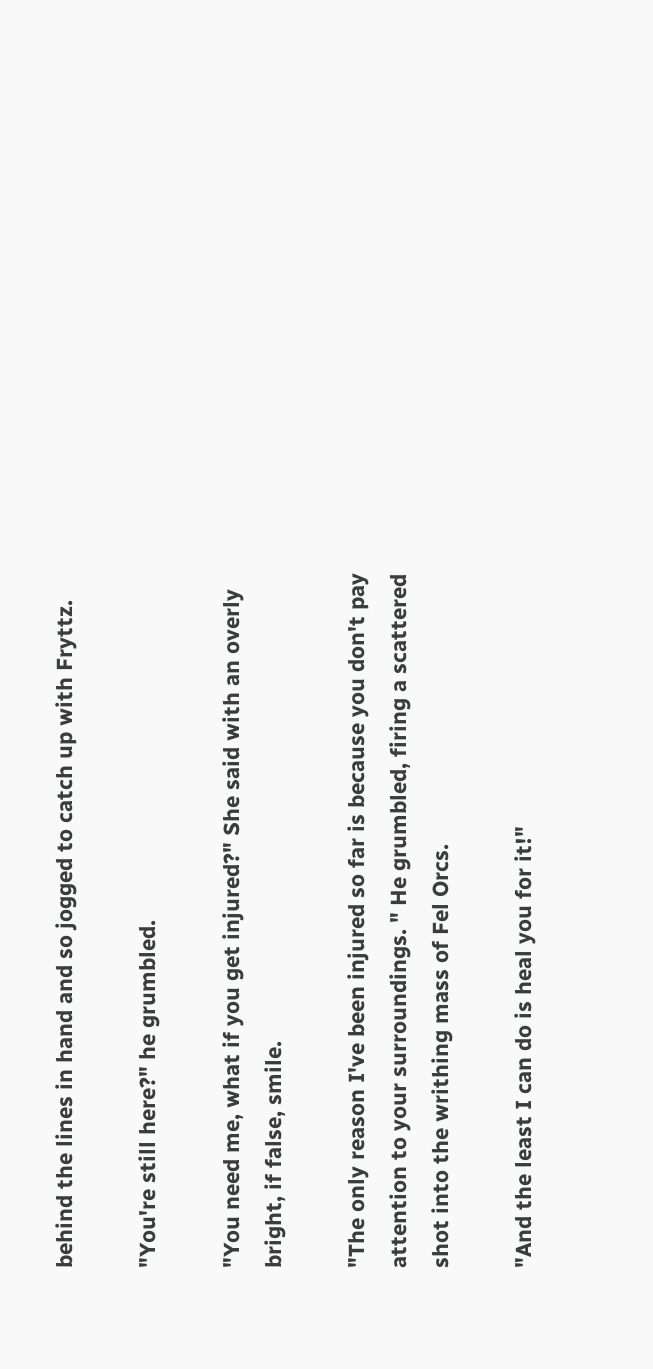behind the lines in hand and so jogged to catch up with Fryttz.

"You're still here?" he grumbled.

"You need me, what if you get injured?" She said with an overly bright, if false, smile.

"The only reason I've been injured so far is because you don't pay attention to your surroundings. " He grumbled, firing a scattered shot into the writhing mass of Fel Orcs.

"And the least I can do is heal you for it!"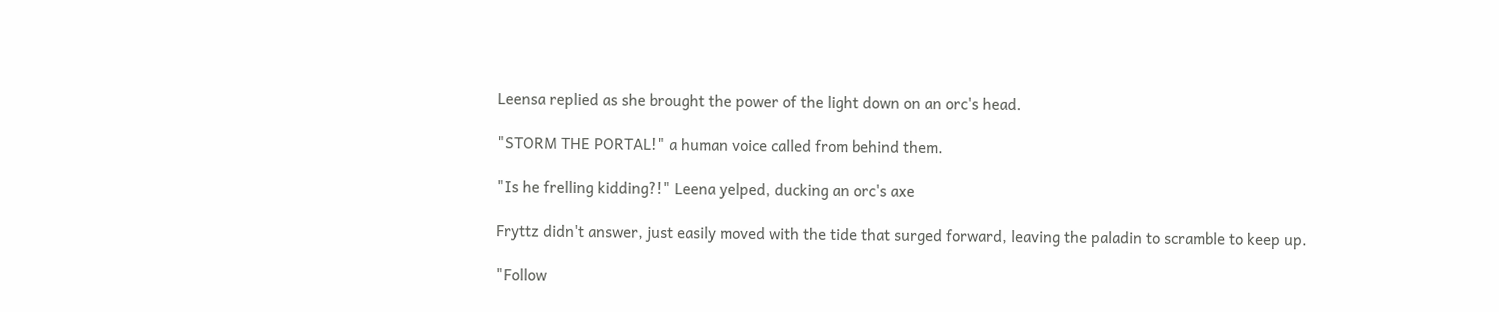Leensa replied as she brought the power of the light down on an orc's head.

"STORM THE PORTAL!" a human voice called from behind them.

"Is he frelling kidding?!" Leena yelped, ducking an orc's axe

Fryttz didn't answer, just easily moved with the tide that surged forward, leaving the paladin to scramble to keep up.

"Follow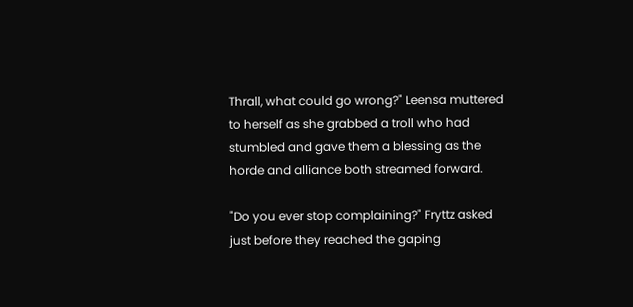Thrall, what could go wrong?" Leensa muttered to herself as she grabbed a troll who had stumbled and gave them a blessing as the horde and alliance both streamed forward.

"Do you ever stop complaining?" Fryttz asked just before they reached the gaping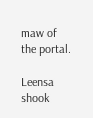maw of the portal.

Leensa shook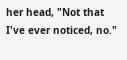her head, "Not that I've ever noticed, no."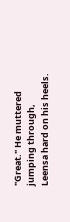"Great." He muttered jumping through, Leensa hard on his heels.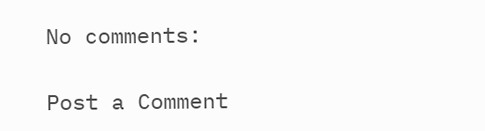No comments:

Post a Comment